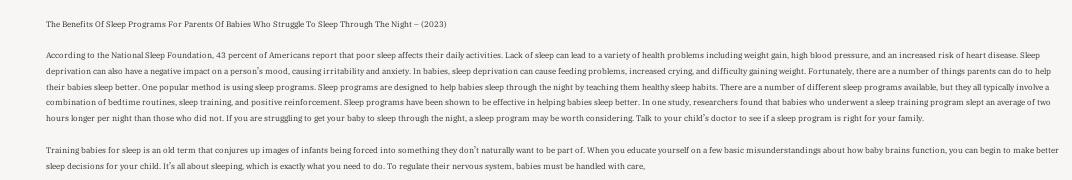The Benefits Of Sleep Programs For Parents Of Babies Who Struggle To Sleep Through The Night – (2023)

According to the National Sleep Foundation, 43 percent of Americans report that poor sleep affects their daily activities. Lack of sleep can lead to a variety of health problems including weight gain, high blood pressure, and an increased risk of heart disease. Sleep deprivation can also have a negative impact on a person’s mood, causing irritability and anxiety. In babies, sleep deprivation can cause feeding problems, increased crying, and difficulty gaining weight. Fortunately, there are a number of things parents can do to help their babies sleep better. One popular method is using sleep programs. Sleep programs are designed to help babies sleep through the night by teaching them healthy sleep habits. There are a number of different sleep programs available, but they all typically involve a combination of bedtime routines, sleep training, and positive reinforcement. Sleep programs have been shown to be effective in helping babies sleep better. In one study, researchers found that babies who underwent a sleep training program slept an average of two hours longer per night than those who did not. If you are struggling to get your baby to sleep through the night, a sleep program may be worth considering. Talk to your child’s doctor to see if a sleep program is right for your family.

Training babies for sleep is an old term that conjures up images of infants being forced into something they don’t naturally want to be part of. When you educate yourself on a few basic misunderstandings about how baby brains function, you can begin to make better sleep decisions for your child. It’s all about sleeping, which is exactly what you need to do. To regulate their nervous system, babies must be handled with care,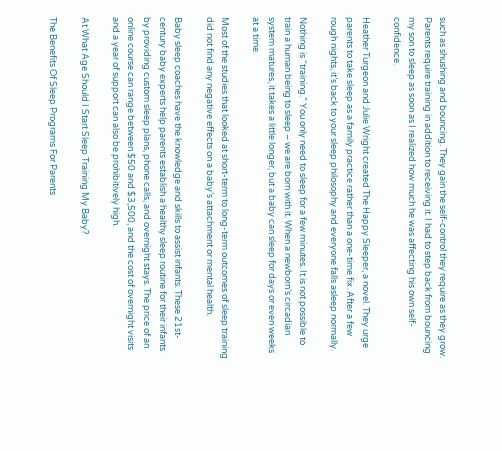such as shushing and bouncing. They gain the self-control they require as they grow. Parents require training in addition to receiving it. I had to step back from bouncing my son to sleep as soon as I realized how much he was affecting his own self-confidence.

Heather Turgeon and Julie Wright created The Happy Sleeper, a novel. They urge parents to take sleep as a family practice rather than a one-time fix. After a few rough nights, it’s back to your sleep philosophy and everyone falls asleep normally.

Nothing is “training.” You only need to sleep for a few minutes. It is not possible to train a human being to sleep – we are born with it. When a newborn’s circadian system matures, it takes a little longer, but a baby can sleep for days or even weeks at a time.

Most of the studies that looked at short-term to long-term outcomes of sleep training did not find any negative effects on a baby’s attachment or mental health.

Baby sleep coaches have the knowledge and skills to assist infants. These 21st-century baby experts help parents establish a healthy sleep routine for their infants by providing custom sleep plans, phone calls, and overnight stays. The price of an online course can range between $50 and $3,500, and the cost of overnight visits and a year of support can also be prohibitively high.

At What Age Should I Start Sleep Training My Baby?

The Benefits Of Sleep Programs For Parents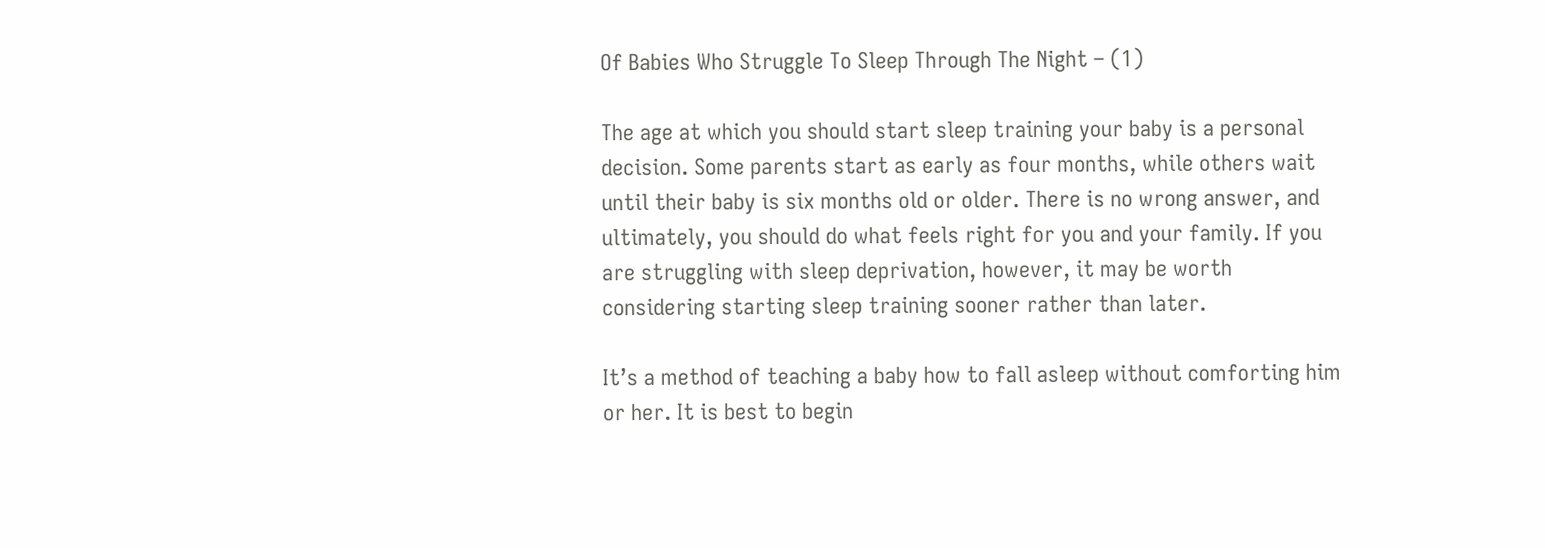Of Babies Who Struggle To Sleep Through The Night – (1)

The age at which you should start sleep training your baby is a personal decision. Some parents start as early as four months, while others wait until their baby is six months old or older. There is no wrong answer, and ultimately, you should do what feels right for you and your family. If you are struggling with sleep deprivation, however, it may be worth considering starting sleep training sooner rather than later.

It’s a method of teaching a baby how to fall asleep without comforting him or her. It is best to begin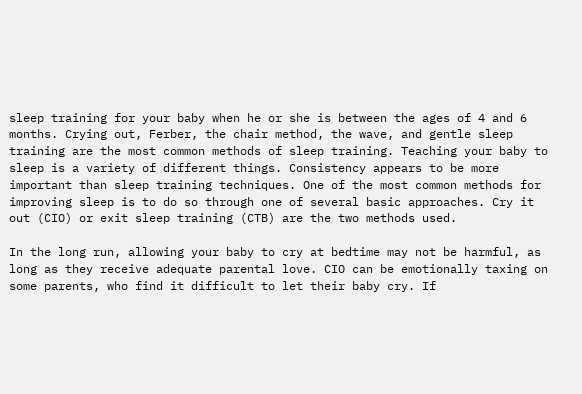sleep training for your baby when he or she is between the ages of 4 and 6 months. Crying out, Ferber, the chair method, the wave, and gentle sleep training are the most common methods of sleep training. Teaching your baby to sleep is a variety of different things. Consistency appears to be more important than sleep training techniques. One of the most common methods for improving sleep is to do so through one of several basic approaches. Cry it out (CIO) or exit sleep training (CTB) are the two methods used.

In the long run, allowing your baby to cry at bedtime may not be harmful, as long as they receive adequate parental love. CIO can be emotionally taxing on some parents, who find it difficult to let their baby cry. If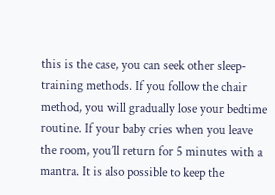this is the case, you can seek other sleep-training methods. If you follow the chair method, you will gradually lose your bedtime routine. If your baby cries when you leave the room, you’ll return for 5 minutes with a mantra. It is also possible to keep the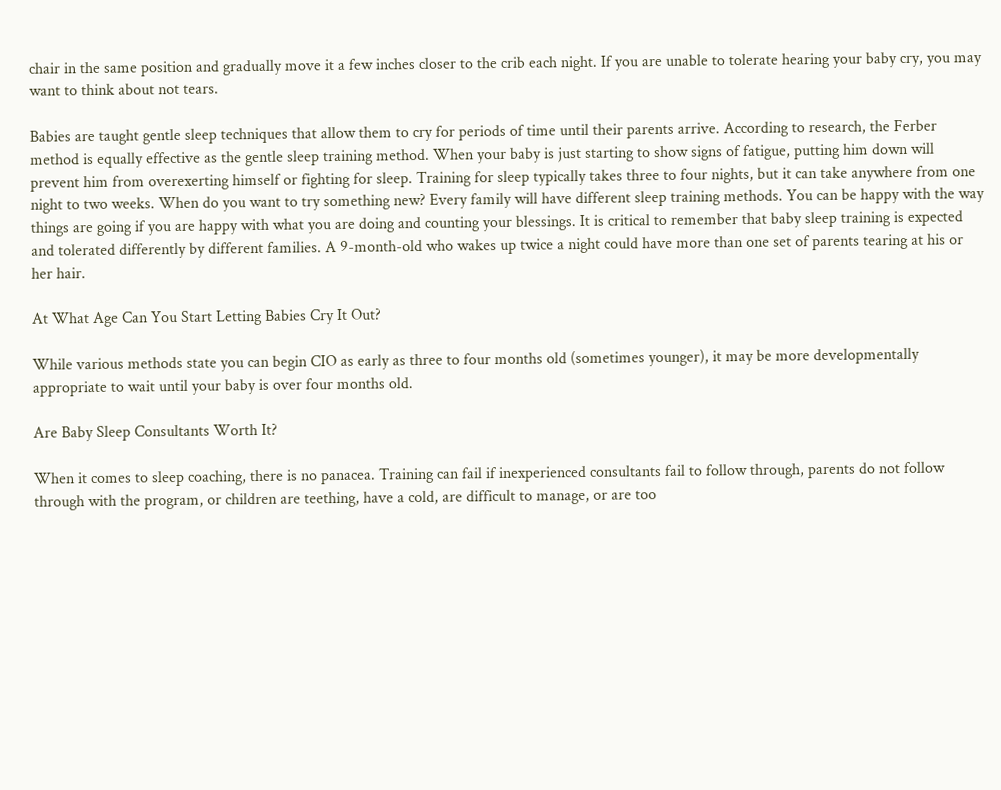chair in the same position and gradually move it a few inches closer to the crib each night. If you are unable to tolerate hearing your baby cry, you may want to think about not tears.

Babies are taught gentle sleep techniques that allow them to cry for periods of time until their parents arrive. According to research, the Ferber method is equally effective as the gentle sleep training method. When your baby is just starting to show signs of fatigue, putting him down will prevent him from overexerting himself or fighting for sleep. Training for sleep typically takes three to four nights, but it can take anywhere from one night to two weeks. When do you want to try something new? Every family will have different sleep training methods. You can be happy with the way things are going if you are happy with what you are doing and counting your blessings. It is critical to remember that baby sleep training is expected and tolerated differently by different families. A 9-month-old who wakes up twice a night could have more than one set of parents tearing at his or her hair.

At What Age Can You Start Letting Babies Cry It Out?

While various methods state you can begin CIO as early as three to four months old (sometimes younger), it may be more developmentally appropriate to wait until your baby is over four months old.

Are Baby Sleep Consultants Worth It?

When it comes to sleep coaching, there is no panacea. Training can fail if inexperienced consultants fail to follow through, parents do not follow through with the program, or children are teething, have a cold, are difficult to manage, or are too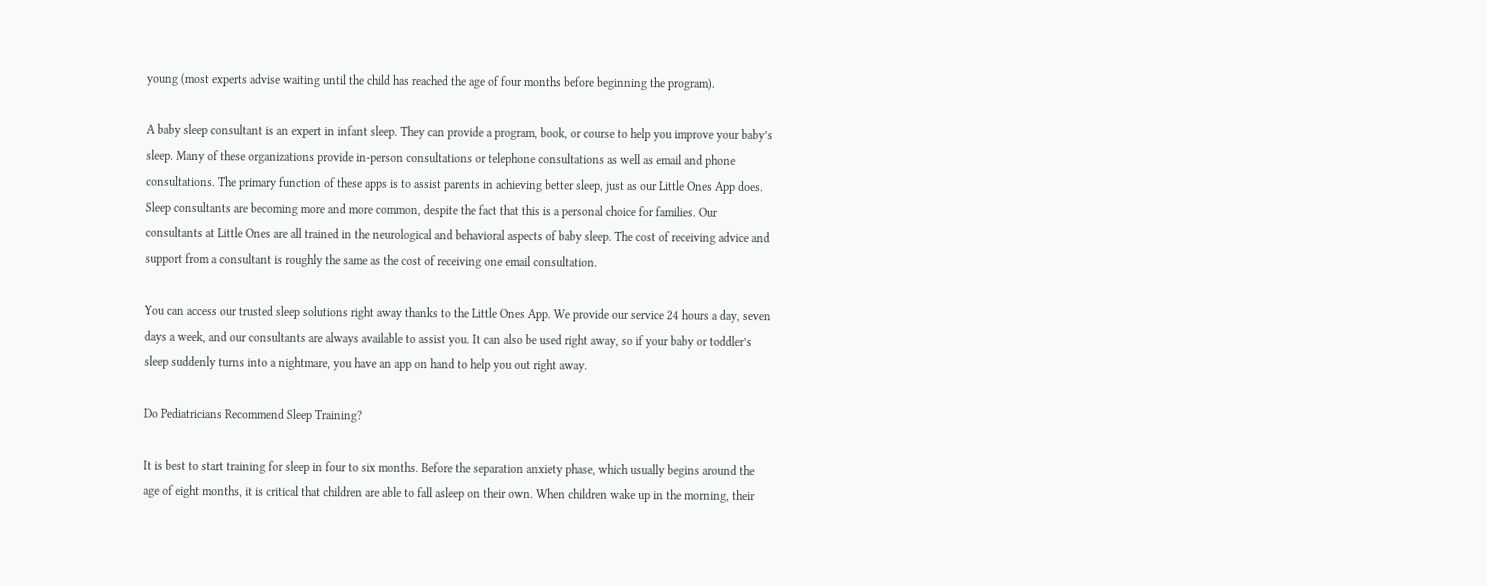young (most experts advise waiting until the child has reached the age of four months before beginning the program).

A baby sleep consultant is an expert in infant sleep. They can provide a program, book, or course to help you improve your baby’s sleep. Many of these organizations provide in-person consultations or telephone consultations as well as email and phone consultations. The primary function of these apps is to assist parents in achieving better sleep, just as our Little Ones App does. Sleep consultants are becoming more and more common, despite the fact that this is a personal choice for families. Our consultants at Little Ones are all trained in the neurological and behavioral aspects of baby sleep. The cost of receiving advice and support from a consultant is roughly the same as the cost of receiving one email consultation.

You can access our trusted sleep solutions right away thanks to the Little Ones App. We provide our service 24 hours a day, seven days a week, and our consultants are always available to assist you. It can also be used right away, so if your baby or toddler’s sleep suddenly turns into a nightmare, you have an app on hand to help you out right away.

Do Pediatricians Recommend Sleep Training?

It is best to start training for sleep in four to six months. Before the separation anxiety phase, which usually begins around the age of eight months, it is critical that children are able to fall asleep on their own. When children wake up in the morning, their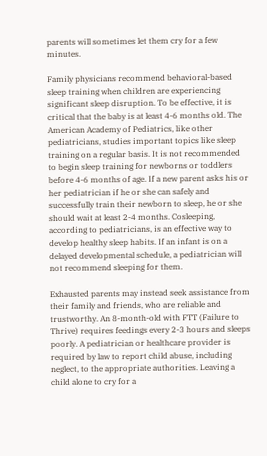parents will sometimes let them cry for a few minutes.

Family physicians recommend behavioral-based sleep training when children are experiencing significant sleep disruption. To be effective, it is critical that the baby is at least 4-6 months old. The American Academy of Pediatrics, like other pediatricians, studies important topics like sleep training on a regular basis. It is not recommended to begin sleep training for newborns or toddlers before 4-6 months of age. If a new parent asks his or her pediatrician if he or she can safely and successfully train their newborn to sleep, he or she should wait at least 2-4 months. Cosleeping, according to pediatricians, is an effective way to develop healthy sleep habits. If an infant is on a delayed developmental schedule, a pediatrician will not recommend sleeping for them.

Exhausted parents may instead seek assistance from their family and friends, who are reliable and trustworthy. An 8-month-old with FTT (Failure to Thrive) requires feedings every 2-3 hours and sleeps poorly. A pediatrician or healthcare provider is required by law to report child abuse, including neglect, to the appropriate authorities. Leaving a child alone to cry for a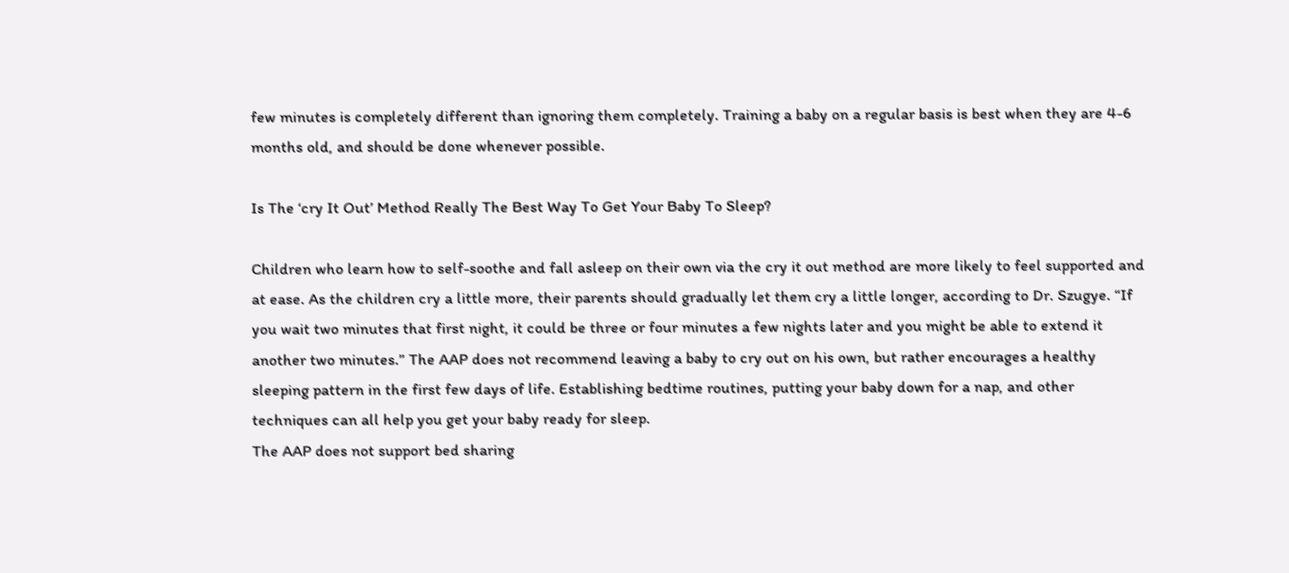few minutes is completely different than ignoring them completely. Training a baby on a regular basis is best when they are 4-6 months old, and should be done whenever possible.

Is The ‘cry It Out’ Method Really The Best Way To Get Your Baby To Sleep?

Children who learn how to self-soothe and fall asleep on their own via the cry it out method are more likely to feel supported and at ease. As the children cry a little more, their parents should gradually let them cry a little longer, according to Dr. Szugye. “If you wait two minutes that first night, it could be three or four minutes a few nights later and you might be able to extend it another two minutes.” The AAP does not recommend leaving a baby to cry out on his own, but rather encourages a healthy sleeping pattern in the first few days of life. Establishing bedtime routines, putting your baby down for a nap, and other techniques can all help you get your baby ready for sleep.
The AAP does not support bed sharing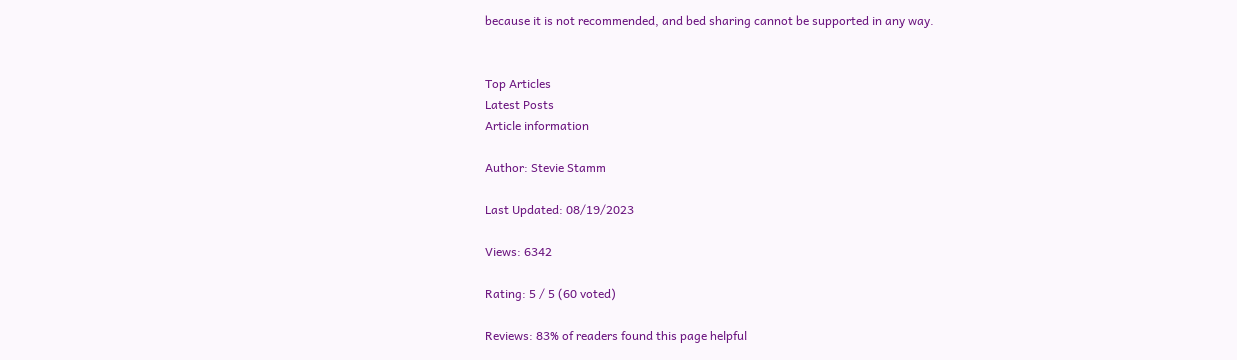because it is not recommended, and bed sharing cannot be supported in any way.


Top Articles
Latest Posts
Article information

Author: Stevie Stamm

Last Updated: 08/19/2023

Views: 6342

Rating: 5 / 5 (60 voted)

Reviews: 83% of readers found this page helpful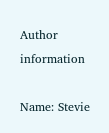Author information

Name: Stevie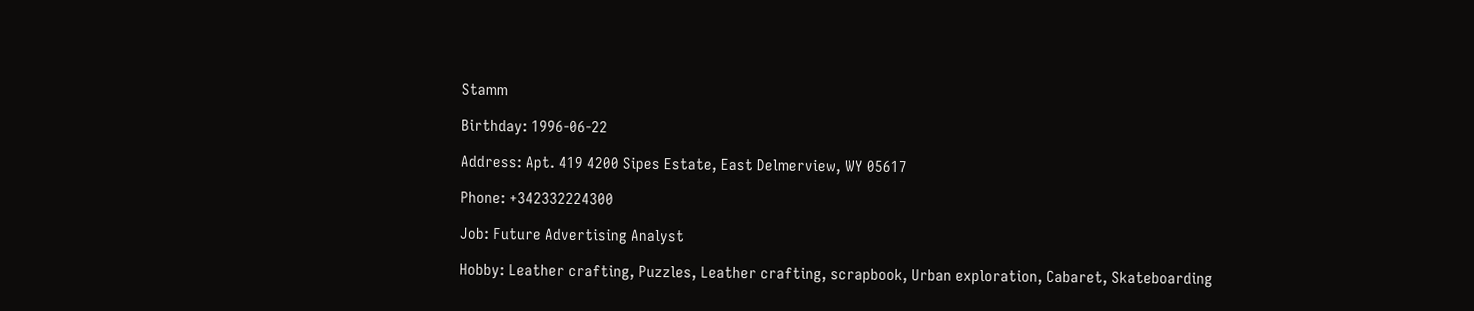Stamm

Birthday: 1996-06-22

Address: Apt. 419 4200 Sipes Estate, East Delmerview, WY 05617

Phone: +342332224300

Job: Future Advertising Analyst

Hobby: Leather crafting, Puzzles, Leather crafting, scrapbook, Urban exploration, Cabaret, Skateboarding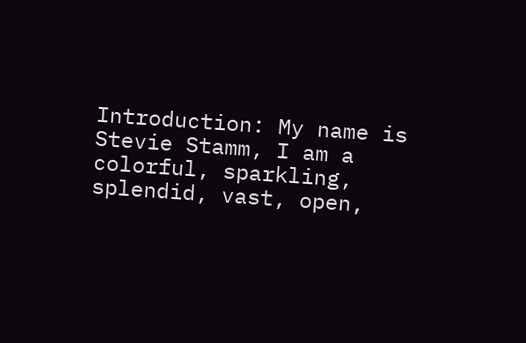Introduction: My name is Stevie Stamm, I am a colorful, sparkling, splendid, vast, open,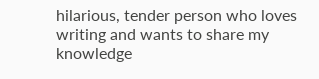hilarious, tender person who loves writing and wants to share my knowledge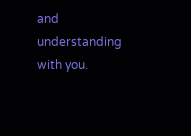and understanding with you.